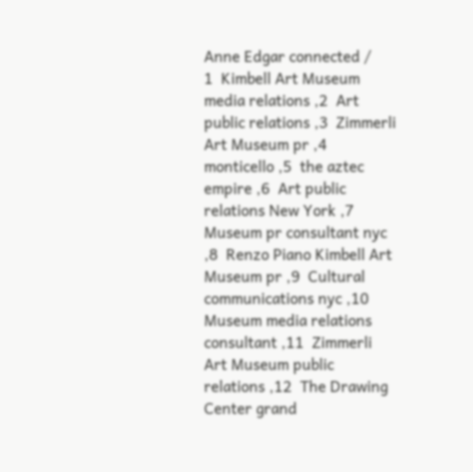Anne Edgar connected /
1  Kimbell Art Museum media relations ,2  Art public relations ,3  Zimmerli Art Museum pr ,4  monticello ,5  the aztec empire ,6  Art public relations New York ,7  Museum pr consultant nyc ,8  Renzo Piano Kimbell Art Museum pr ,9  Cultural communications nyc ,10  Museum media relations consultant ,11  Zimmerli Art Museum public relations ,12  The Drawing Center grand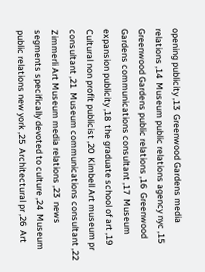opening publicity ,13  Greenwood Gardens media relations ,14  Museum public relations agency nyc ,15  Greenwood Gardens public relations ,16  Greenwood Gardens communications consultant ,17  Museum expansion publicity ,18  the graduate school of art ,19  Cultural non profit publicist ,20  Kimbell Art museum pr consultant ,21  Museum communications consultant ,22  Zimmerli Art Museum media relations ,23  news segments specifically devoted to culture ,24  Museum public relations new york ,25  Architectural pr ,26  Art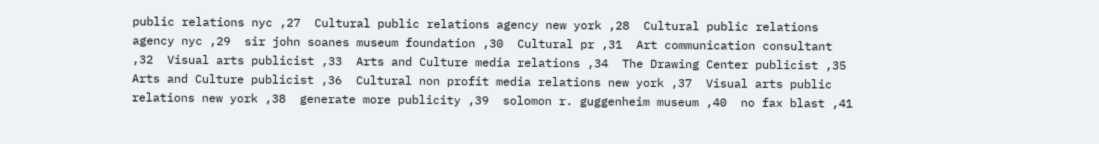public relations nyc ,27  Cultural public relations agency new york ,28  Cultural public relations agency nyc ,29  sir john soanes museum foundation ,30  Cultural pr ,31  Art communication consultant ,32  Visual arts publicist ,33  Arts and Culture media relations ,34  The Drawing Center publicist ,35  Arts and Culture publicist ,36  Cultural non profit media relations new york ,37  Visual arts public relations new york ,38  generate more publicity ,39  solomon r. guggenheim museum ,40  no fax blast ,41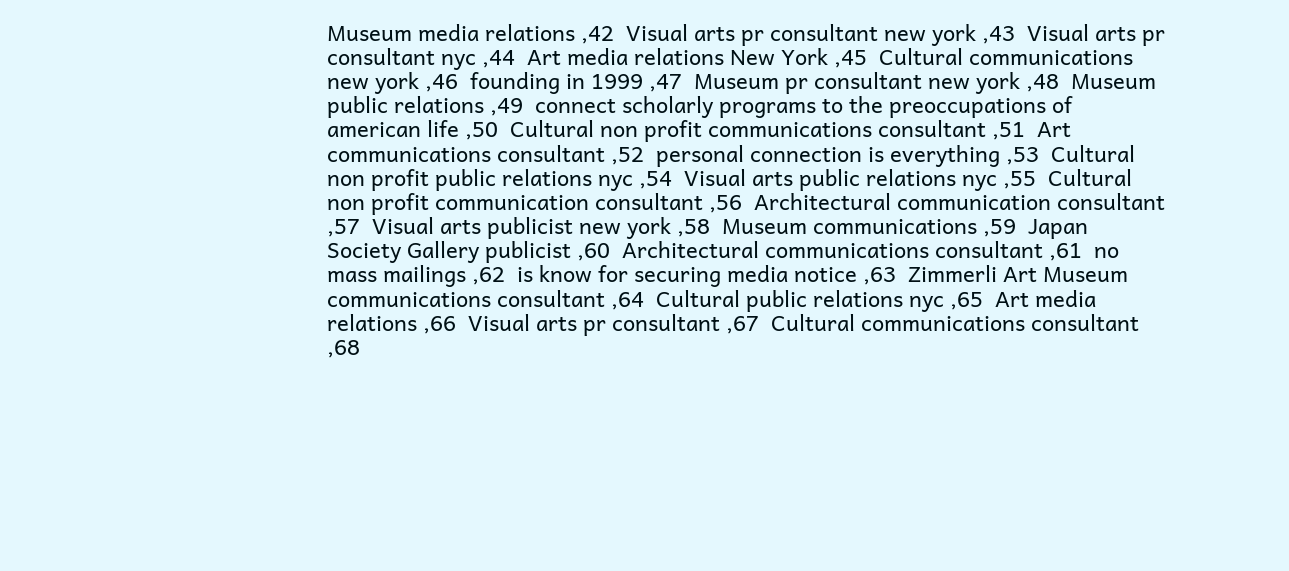Museum media relations ,42  Visual arts pr consultant new york ,43  Visual arts pr consultant nyc ,44  Art media relations New York ,45  Cultural communications new york ,46  founding in 1999 ,47  Museum pr consultant new york ,48  Museum public relations ,49  connect scholarly programs to the preoccupations of american life ,50  Cultural non profit communications consultant ,51  Art communications consultant ,52  personal connection is everything ,53  Cultural non profit public relations nyc ,54  Visual arts public relations nyc ,55  Cultural non profit communication consultant ,56  Architectural communication consultant ,57  Visual arts publicist new york ,58  Museum communications ,59  Japan Society Gallery publicist ,60  Architectural communications consultant ,61  no mass mailings ,62  is know for securing media notice ,63  Zimmerli Art Museum communications consultant ,64  Cultural public relations nyc ,65  Art media relations ,66  Visual arts pr consultant ,67  Cultural communications consultant ,68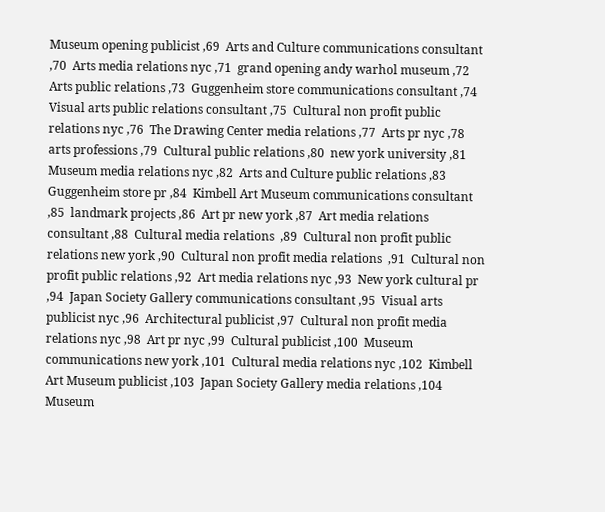Museum opening publicist ,69  Arts and Culture communications consultant ,70  Arts media relations nyc ,71  grand opening andy warhol museum ,72  Arts public relations ,73  Guggenheim store communications consultant ,74  Visual arts public relations consultant ,75  Cultural non profit public relations nyc ,76  The Drawing Center media relations ,77  Arts pr nyc ,78  arts professions ,79  Cultural public relations ,80  new york university ,81  Museum media relations nyc ,82  Arts and Culture public relations ,83  Guggenheim store pr ,84  Kimbell Art Museum communications consultant ,85  landmark projects ,86  Art pr new york ,87  Art media relations consultant ,88  Cultural media relations  ,89  Cultural non profit public relations new york ,90  Cultural non profit media relations  ,91  Cultural non profit public relations ,92  Art media relations nyc ,93  New york cultural pr ,94  Japan Society Gallery communications consultant ,95  Visual arts publicist nyc ,96  Architectural publicist ,97  Cultural non profit media relations nyc ,98  Art pr nyc ,99  Cultural publicist ,100  Museum communications new york ,101  Cultural media relations nyc ,102  Kimbell Art Museum publicist ,103  Japan Society Gallery media relations ,104  Museum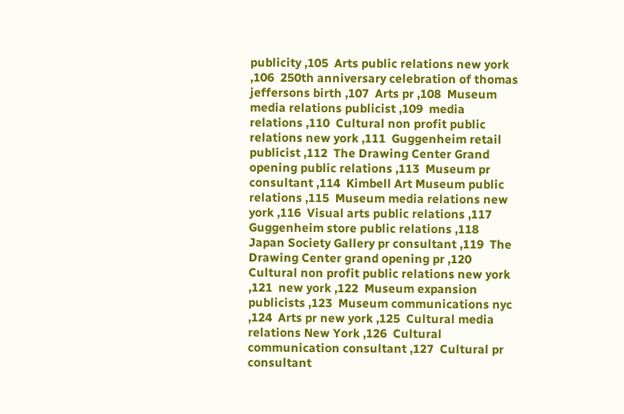publicity ,105  Arts public relations new york ,106  250th anniversary celebration of thomas jeffersons birth ,107  Arts pr ,108  Museum media relations publicist ,109  media relations ,110  Cultural non profit public relations new york ,111  Guggenheim retail publicist ,112  The Drawing Center Grand opening public relations ,113  Museum pr consultant ,114  Kimbell Art Museum public relations ,115  Museum media relations new york ,116  Visual arts public relations ,117  Guggenheim store public relations ,118  Japan Society Gallery pr consultant ,119  The Drawing Center grand opening pr ,120  Cultural non profit public relations new york ,121  new york ,122  Museum expansion publicists ,123  Museum communications nyc ,124  Arts pr new york ,125  Cultural media relations New York ,126  Cultural communication consultant ,127  Cultural pr consultant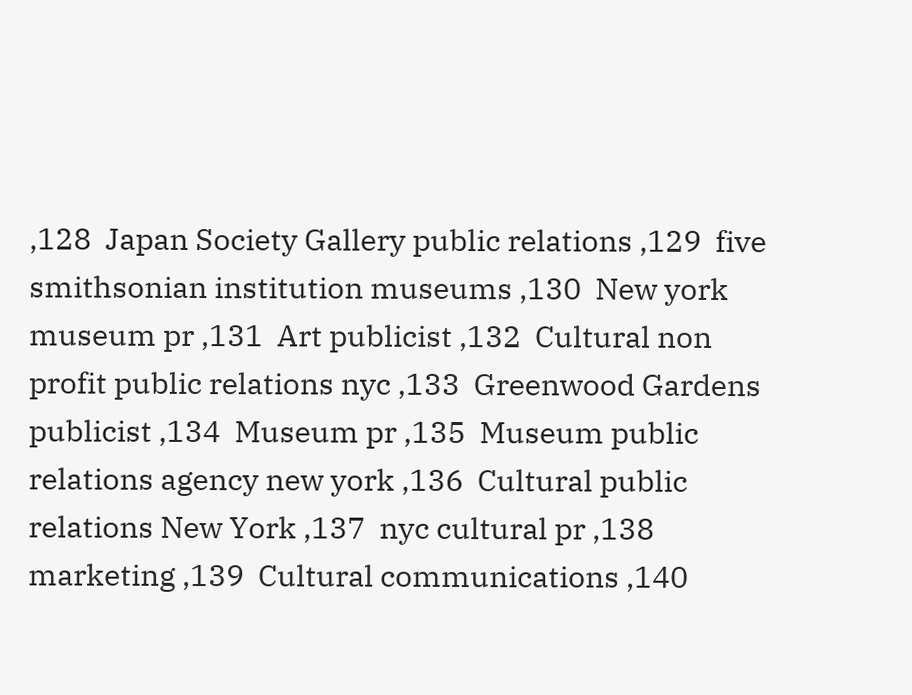,128  Japan Society Gallery public relations ,129  five smithsonian institution museums ,130  New york museum pr ,131  Art publicist ,132  Cultural non profit public relations nyc ,133  Greenwood Gardens publicist ,134  Museum pr ,135  Museum public relations agency new york ,136  Cultural public relations New York ,137  nyc cultural pr ,138  marketing ,139  Cultural communications ,140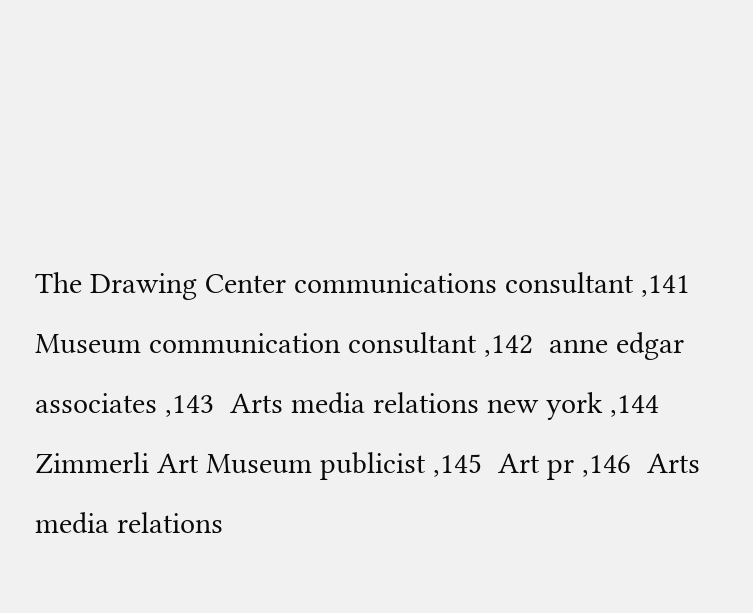The Drawing Center communications consultant ,141  Museum communication consultant ,142  anne edgar associates ,143  Arts media relations new york ,144  Zimmerli Art Museum publicist ,145  Art pr ,146  Arts media relations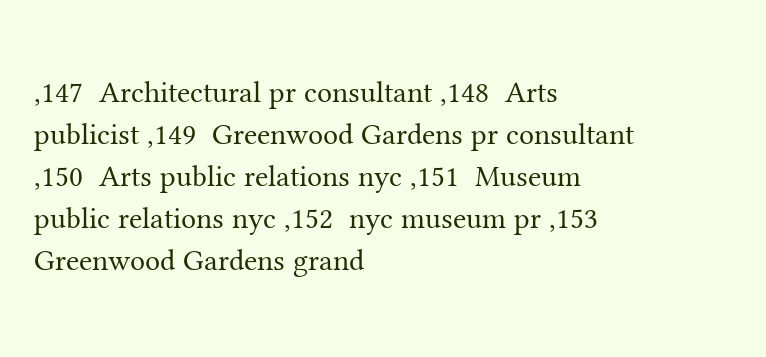,147  Architectural pr consultant ,148  Arts publicist ,149  Greenwood Gardens pr consultant ,150  Arts public relations nyc ,151  Museum public relations nyc ,152  nyc museum pr ,153  Greenwood Gardens grand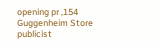opening pr ,154  Guggenheim Store publicist